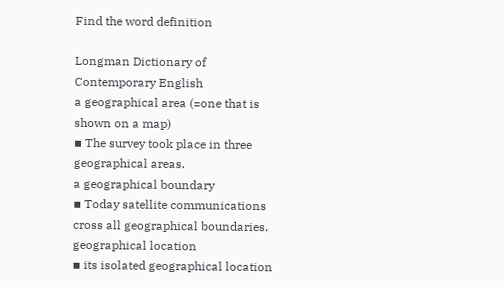Find the word definition

Longman Dictionary of Contemporary English
a geographical area (=one that is shown on a map)
▪ The survey took place in three geographical areas.
a geographical boundary
▪ Today satellite communications cross all geographical boundaries.
geographical location
▪ its isolated geographical location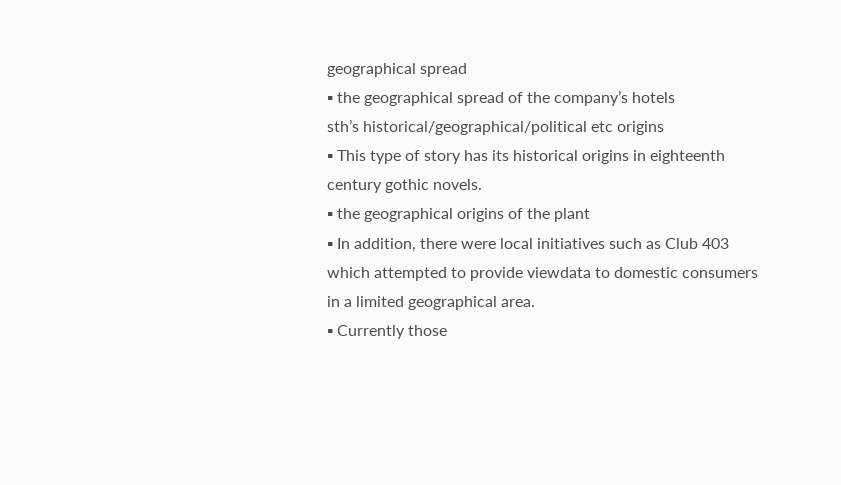geographical spread
▪ the geographical spread of the company’s hotels
sth’s historical/geographical/political etc origins
▪ This type of story has its historical origins in eighteenth century gothic novels.
▪ the geographical origins of the plant
▪ In addition, there were local initiatives such as Club 403 which attempted to provide viewdata to domestic consumers in a limited geographical area.
▪ Currently those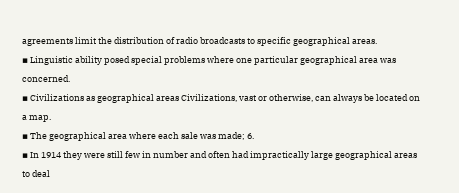agreements limit the distribution of radio broadcasts to specific geographical areas.
▪ Linguistic ability posed special problems where one particular geographical area was concerned.
▪ Civilizations as geographical areas Civilizations, vast or otherwise, can always be located on a map.
▪ The geographical area where each sale was made; 6.
▪ In 1914 they were still few in number and often had impractically large geographical areas to deal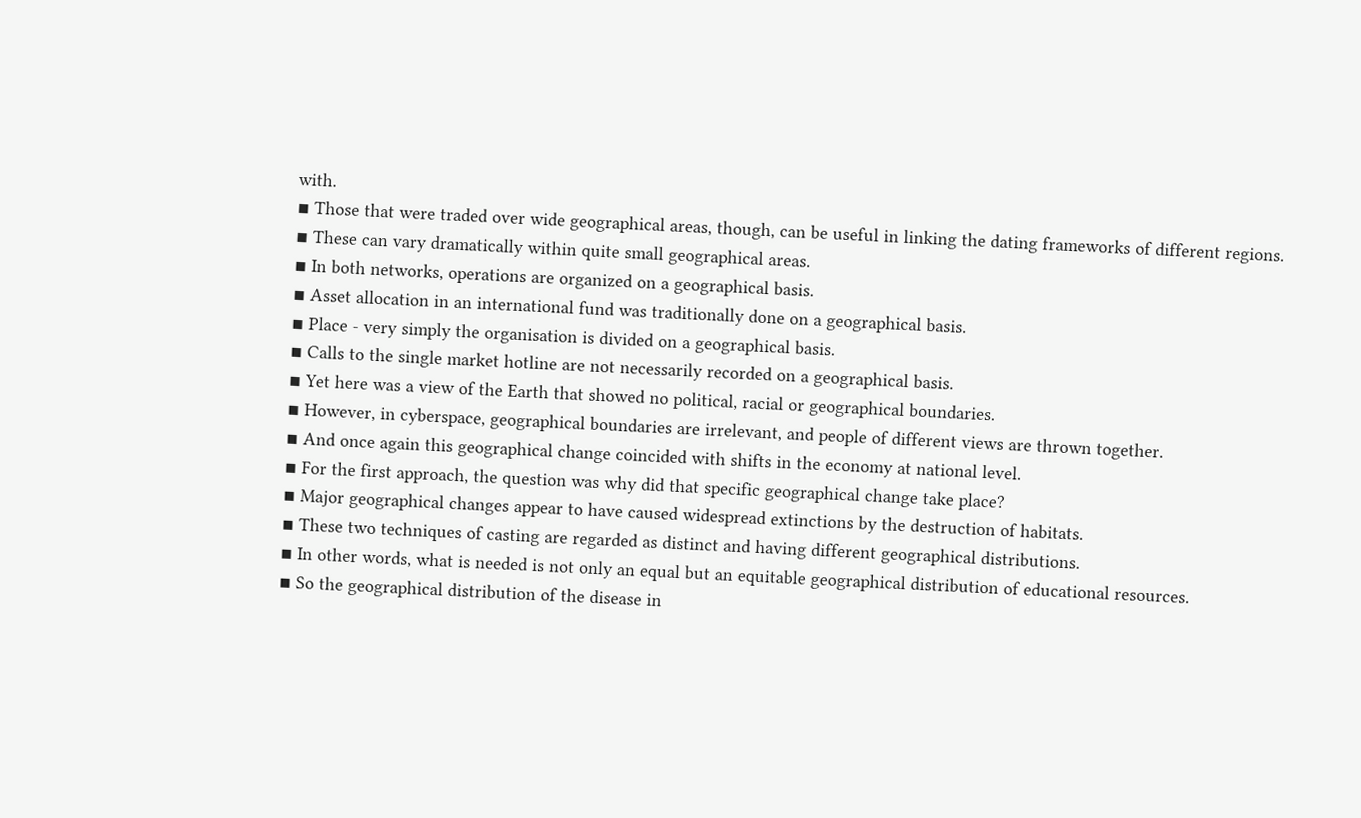with.
▪ Those that were traded over wide geographical areas, though, can be useful in linking the dating frameworks of different regions.
▪ These can vary dramatically within quite small geographical areas.
▪ In both networks, operations are organized on a geographical basis.
▪ Asset allocation in an international fund was traditionally done on a geographical basis.
▪ Place - very simply the organisation is divided on a geographical basis.
▪ Calls to the single market hotline are not necessarily recorded on a geographical basis.
▪ Yet here was a view of the Earth that showed no political, racial or geographical boundaries.
▪ However, in cyberspace, geographical boundaries are irrelevant, and people of different views are thrown together.
▪ And once again this geographical change coincided with shifts in the economy at national level.
▪ For the first approach, the question was why did that specific geographical change take place?
▪ Major geographical changes appear to have caused widespread extinctions by the destruction of habitats.
▪ These two techniques of casting are regarded as distinct and having different geographical distributions.
▪ In other words, what is needed is not only an equal but an equitable geographical distribution of educational resources.
▪ So the geographical distribution of the disease in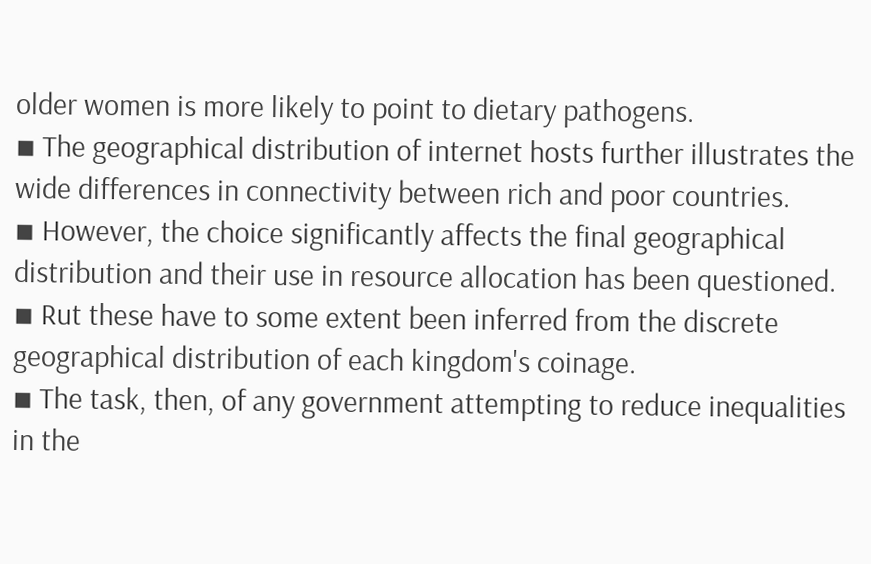older women is more likely to point to dietary pathogens.
▪ The geographical distribution of internet hosts further illustrates the wide differences in connectivity between rich and poor countries.
▪ However, the choice significantly affects the final geographical distribution and their use in resource allocation has been questioned.
▪ Rut these have to some extent been inferred from the discrete geographical distribution of each kingdom's coinage.
▪ The task, then, of any government attempting to reduce inequalities in the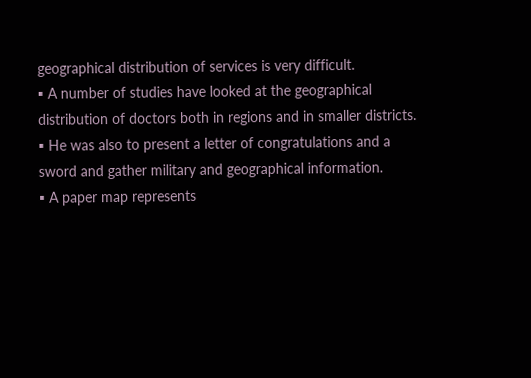geographical distribution of services is very difficult.
▪ A number of studies have looked at the geographical distribution of doctors both in regions and in smaller districts.
▪ He was also to present a letter of congratulations and a sword and gather military and geographical information.
▪ A paper map represents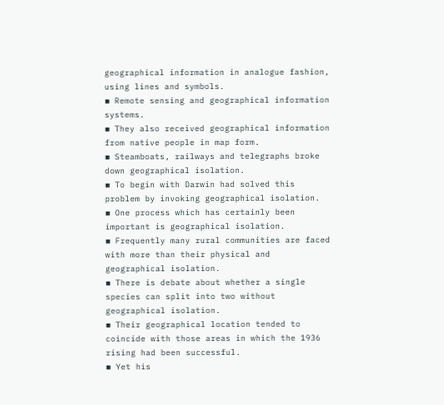geographical information in analogue fashion, using lines and symbols.
▪ Remote sensing and geographical information systems.
▪ They also received geographical information from native people in map form.
▪ Steamboats, railways and telegraphs broke down geographical isolation.
▪ To begin with Darwin had solved this problem by invoking geographical isolation.
▪ One process which has certainly been important is geographical isolation.
▪ Frequently many rural communities are faced with more than their physical and geographical isolation.
▪ There is debate about whether a single species can split into two without geographical isolation.
▪ Their geographical location tended to coincide with those areas in which the 1936 rising had been successful.
▪ Yet his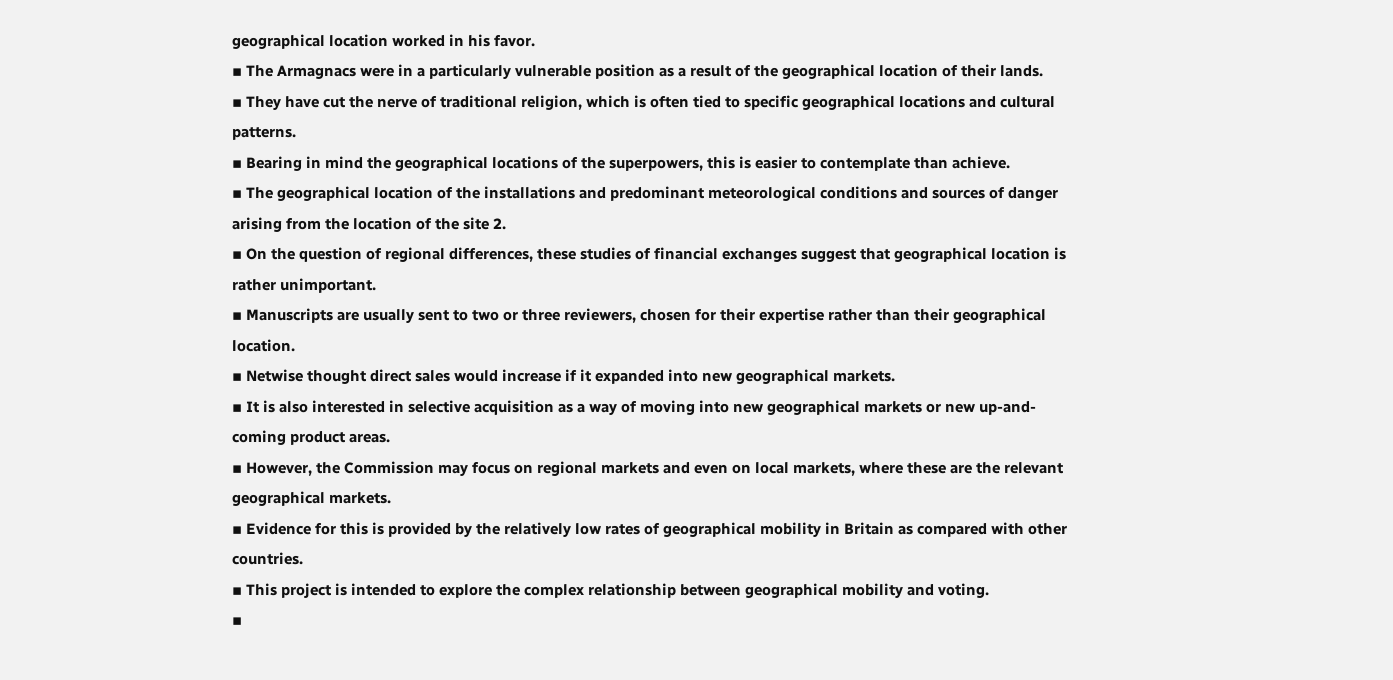geographical location worked in his favor.
▪ The Armagnacs were in a particularly vulnerable position as a result of the geographical location of their lands.
▪ They have cut the nerve of traditional religion, which is often tied to specific geographical locations and cultural patterns.
▪ Bearing in mind the geographical locations of the superpowers, this is easier to contemplate than achieve.
▪ The geographical location of the installations and predominant meteorological conditions and sources of danger arising from the location of the site 2.
▪ On the question of regional differences, these studies of financial exchanges suggest that geographical location is rather unimportant.
▪ Manuscripts are usually sent to two or three reviewers, chosen for their expertise rather than their geographical location.
▪ Netwise thought direct sales would increase if it expanded into new geographical markets.
▪ It is also interested in selective acquisition as a way of moving into new geographical markets or new up-and-coming product areas.
▪ However, the Commission may focus on regional markets and even on local markets, where these are the relevant geographical markets.
▪ Evidence for this is provided by the relatively low rates of geographical mobility in Britain as compared with other countries.
▪ This project is intended to explore the complex relationship between geographical mobility and voting.
▪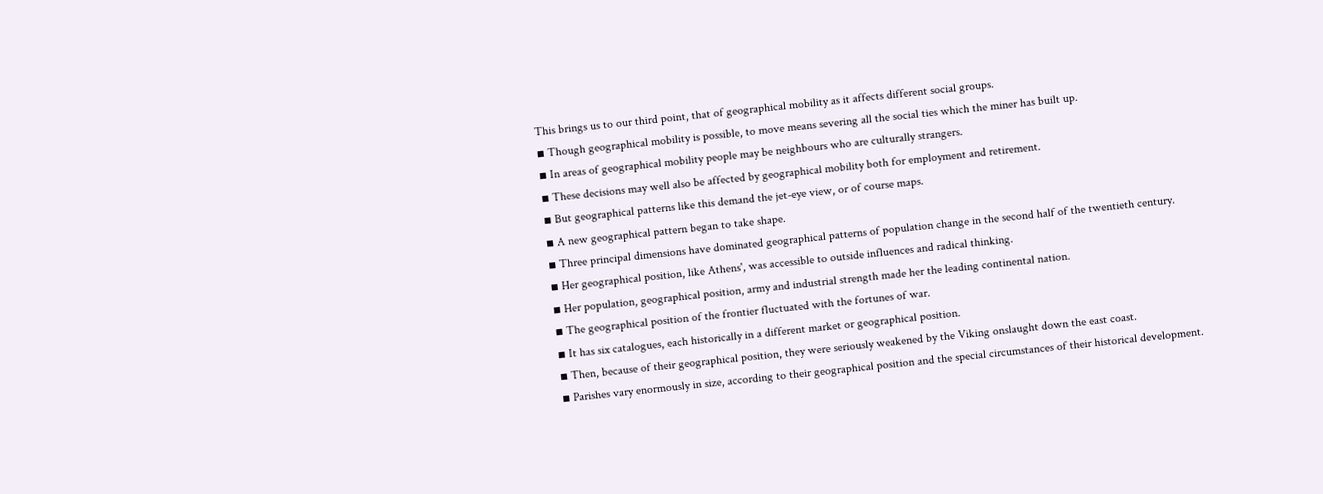This brings us to our third point, that of geographical mobility as it affects different social groups.
▪ Though geographical mobility is possible, to move means severing all the social ties which the miner has built up.
▪ In areas of geographical mobility people may be neighbours who are culturally strangers.
▪ These decisions may well also be affected by geographical mobility both for employment and retirement.
▪ But geographical patterns like this demand the jet-eye view, or of course maps.
▪ A new geographical pattern began to take shape.
▪ Three principal dimensions have dominated geographical patterns of population change in the second half of the twentieth century.
▪ Her geographical position, like Athens', was accessible to outside influences and radical thinking.
▪ Her population, geographical position, army and industrial strength made her the leading continental nation.
▪ The geographical position of the frontier fluctuated with the fortunes of war.
▪ It has six catalogues, each historically in a different market or geographical position.
▪ Then, because of their geographical position, they were seriously weakened by the Viking onslaught down the east coast.
▪ Parishes vary enormously in size, according to their geographical position and the special circumstances of their historical development.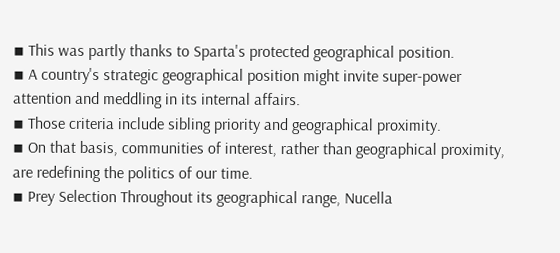▪ This was partly thanks to Sparta's protected geographical position.
▪ A country's strategic geographical position might invite super-power attention and meddling in its internal affairs.
▪ Those criteria include sibling priority and geographical proximity.
▪ On that basis, communities of interest, rather than geographical proximity, are redefining the politics of our time.
▪ Prey Selection Throughout its geographical range, Nucella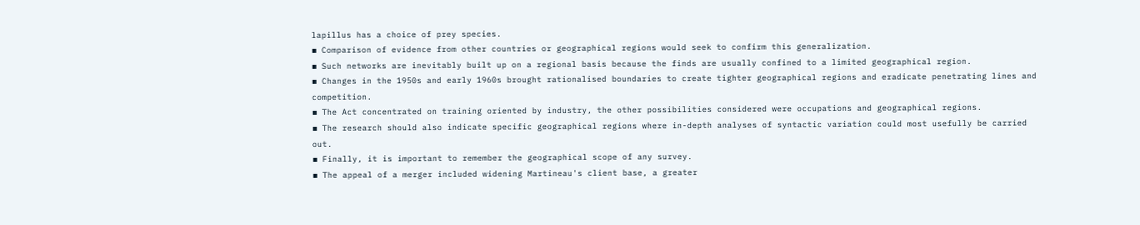lapillus has a choice of prey species.
▪ Comparison of evidence from other countries or geographical regions would seek to confirm this generalization.
▪ Such networks are inevitably built up on a regional basis because the finds are usually confined to a limited geographical region.
▪ Changes in the 1950s and early 1960s brought rationalised boundaries to create tighter geographical regions and eradicate penetrating lines and competition.
▪ The Act concentrated on training oriented by industry, the other possibilities considered were occupations and geographical regions.
▪ The research should also indicate specific geographical regions where in-depth analyses of syntactic variation could most usefully be carried out.
▪ Finally, it is important to remember the geographical scope of any survey.
▪ The appeal of a merger included widening Martineau's client base, a greater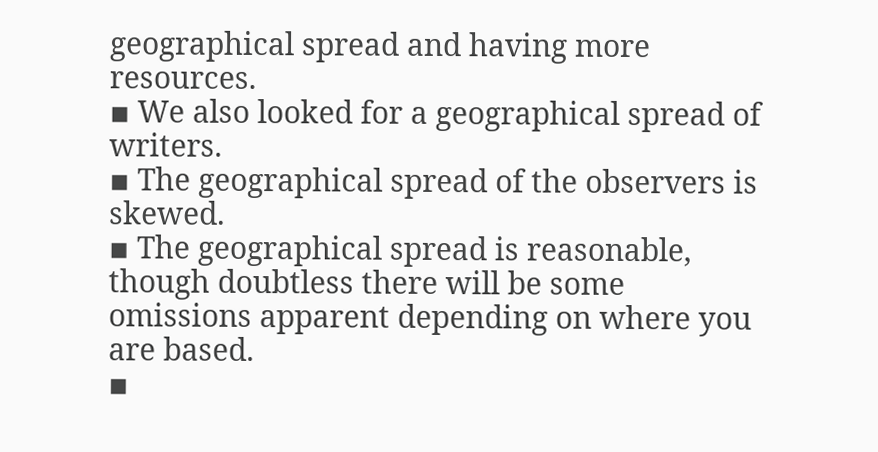geographical spread and having more resources.
▪ We also looked for a geographical spread of writers.
▪ The geographical spread of the observers is skewed.
▪ The geographical spread is reasonable, though doubtless there will be some omissions apparent depending on where you are based.
▪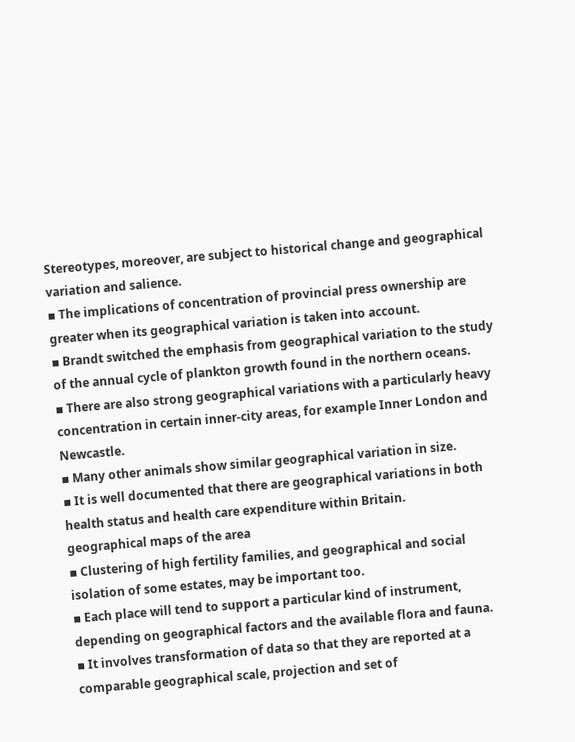Stereotypes, moreover, are subject to historical change and geographical variation and salience.
▪ The implications of concentration of provincial press ownership are greater when its geographical variation is taken into account.
▪ Brandt switched the emphasis from geographical variation to the study of the annual cycle of plankton growth found in the northern oceans.
▪ There are also strong geographical variations with a particularly heavy concentration in certain inner-city areas, for example Inner London and Newcastle.
▪ Many other animals show similar geographical variation in size.
▪ It is well documented that there are geographical variations in both health status and health care expenditure within Britain.
geographical maps of the area
▪ Clustering of high fertility families, and geographical and social isolation of some estates, may be important too.
▪ Each place will tend to support a particular kind of instrument, depending on geographical factors and the available flora and fauna.
▪ It involves transformation of data so that they are reported at a comparable geographical scale, projection and set of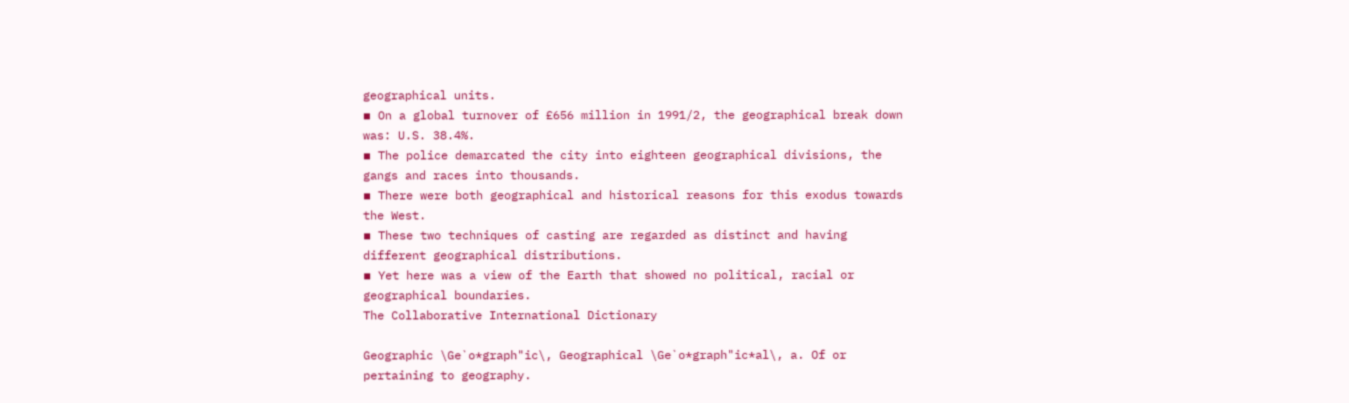geographical units.
▪ On a global turnover of £656 million in 1991/2, the geographical break down was: U.S. 38.4%.
▪ The police demarcated the city into eighteen geographical divisions, the gangs and races into thousands.
▪ There were both geographical and historical reasons for this exodus towards the West.
▪ These two techniques of casting are regarded as distinct and having different geographical distributions.
▪ Yet here was a view of the Earth that showed no political, racial or geographical boundaries.
The Collaborative International Dictionary

Geographic \Ge`o*graph"ic\, Geographical \Ge`o*graph"ic*al\, a. Of or pertaining to geography.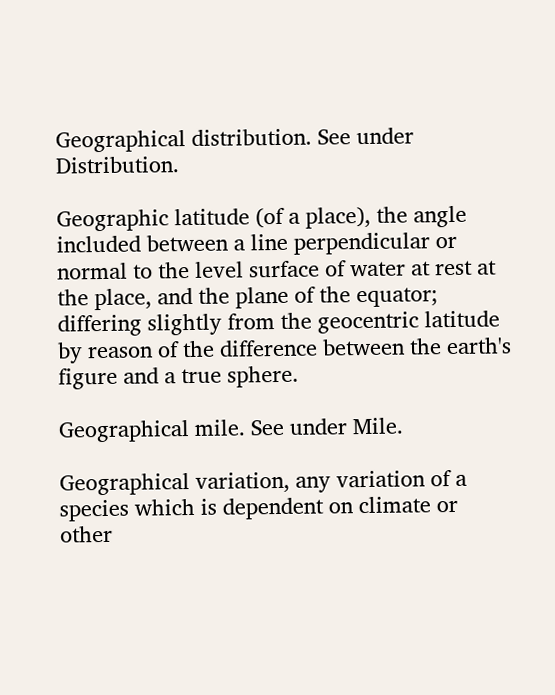Geographical distribution. See under Distribution.

Geographic latitude (of a place), the angle included between a line perpendicular or normal to the level surface of water at rest at the place, and the plane of the equator; differing slightly from the geocentric latitude by reason of the difference between the earth's figure and a true sphere.

Geographical mile. See under Mile.

Geographical variation, any variation of a species which is dependent on climate or other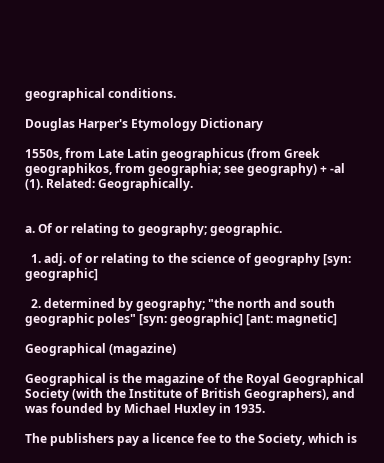geographical conditions.

Douglas Harper's Etymology Dictionary

1550s, from Late Latin geographicus (from Greek geographikos, from geographia; see geography) + -al (1). Related: Geographically.


a. Of or relating to geography; geographic.

  1. adj. of or relating to the science of geography [syn: geographic]

  2. determined by geography; "the north and south geographic poles" [syn: geographic] [ant: magnetic]

Geographical (magazine)

Geographical is the magazine of the Royal Geographical Society (with the Institute of British Geographers), and was founded by Michael Huxley in 1935.

The publishers pay a licence fee to the Society, which is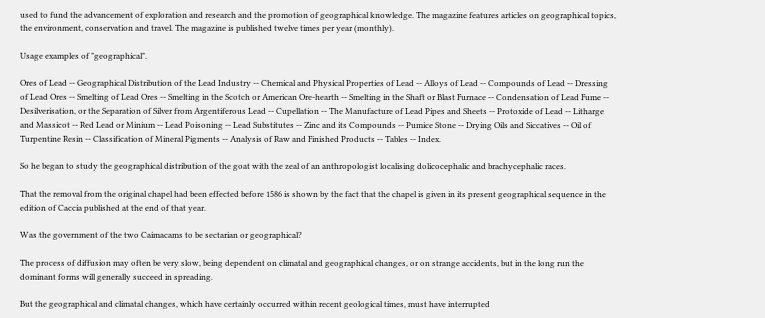used to fund the advancement of exploration and research and the promotion of geographical knowledge. The magazine features articles on geographical topics, the environment, conservation and travel. The magazine is published twelve times per year (monthly).

Usage examples of "geographical".

Ores of Lead -- Geographical Distribution of the Lead Industry -- Chemical and Physical Properties of Lead -- Alloys of Lead -- Compounds of Lead -- Dressing of Lead Ores -- Smelting of Lead Ores -- Smelting in the Scotch or American Ore-hearth -- Smelting in the Shaft or Blast Furnace -- Condensation of Lead Fume -- Desilverisation, or the Separation of Silver from Argentiferous Lead -- Cupellation -- The Manufacture of Lead Pipes and Sheets -- Protoxide of Lead -- Litharge and Massicot -- Red Lead or Minium -- Lead Poisoning -- Lead Substitutes -- Zinc and its Compounds -- Pumice Stone -- Drying Oils and Siccatives -- Oil of Turpentine Resin -- Classification of Mineral Pigments -- Analysis of Raw and Finished Products -- Tables -- Index.

So he began to study the geographical distribution of the goat with the zeal of an anthropologist localising dolicocephalic and brachycephalic races.

That the removal from the original chapel had been effected before 1586 is shown by the fact that the chapel is given in its present geographical sequence in the edition of Caccia published at the end of that year.

Was the government of the two Caimacams to be sectarian or geographical?

The process of diffusion may often be very slow, being dependent on climatal and geographical changes, or on strange accidents, but in the long run the dominant forms will generally succeed in spreading.

But the geographical and climatal changes, which have certainly occurred within recent geological times, must have interrupted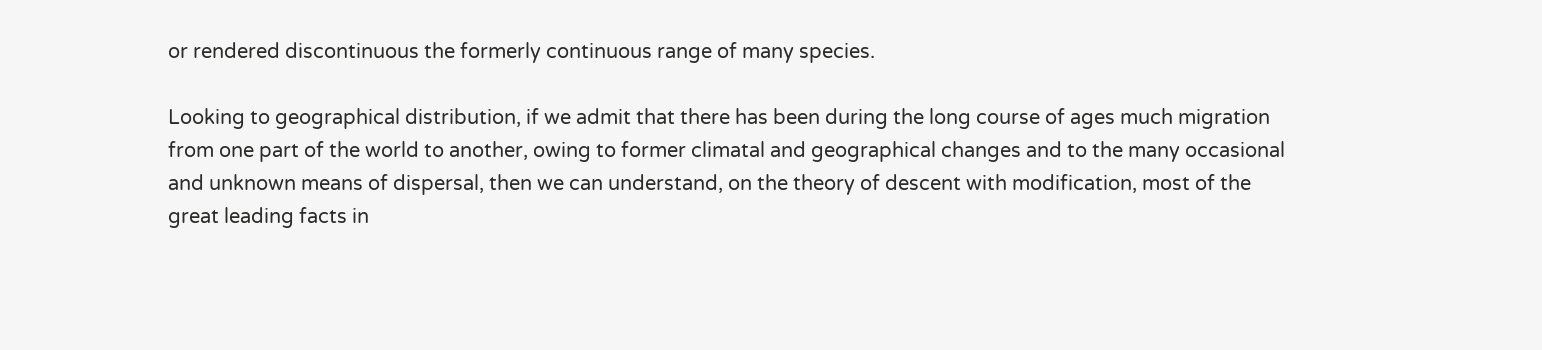or rendered discontinuous the formerly continuous range of many species.

Looking to geographical distribution, if we admit that there has been during the long course of ages much migration from one part of the world to another, owing to former climatal and geographical changes and to the many occasional and unknown means of dispersal, then we can understand, on the theory of descent with modification, most of the great leading facts in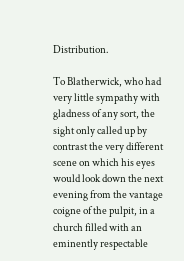Distribution.

To Blatherwick, who had very little sympathy with gladness of any sort, the sight only called up by contrast the very different scene on which his eyes would look down the next evening from the vantage coigne of the pulpit, in a church filled with an eminently respectable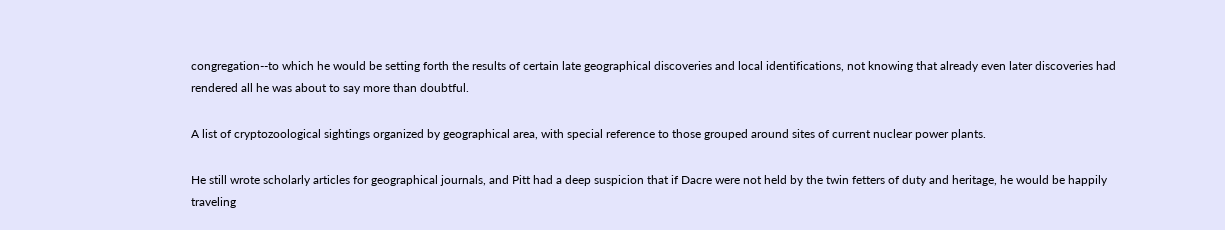congregation--to which he would be setting forth the results of certain late geographical discoveries and local identifications, not knowing that already even later discoveries had rendered all he was about to say more than doubtful.

A list of cryptozoological sightings organized by geographical area, with special reference to those grouped around sites of current nuclear power plants.

He still wrote scholarly articles for geographical journals, and Pitt had a deep suspicion that if Dacre were not held by the twin fetters of duty and heritage, he would be happily traveling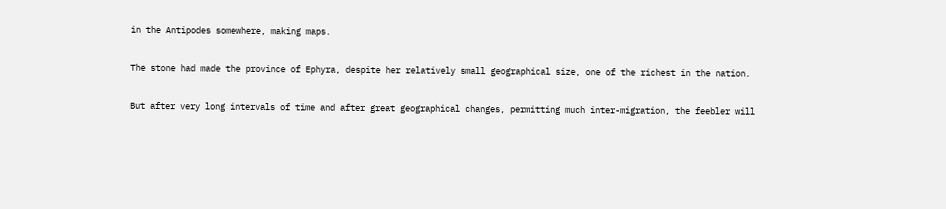in the Antipodes somewhere, making maps.

The stone had made the province of Ephyra, despite her relatively small geographical size, one of the richest in the nation.

But after very long intervals of time and after great geographical changes, permitting much inter-migration, the feebler will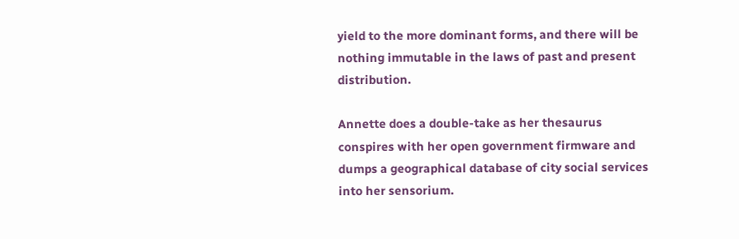yield to the more dominant forms, and there will be nothing immutable in the laws of past and present distribution.

Annette does a double-take as her thesaurus conspires with her open government firmware and dumps a geographical database of city social services into her sensorium.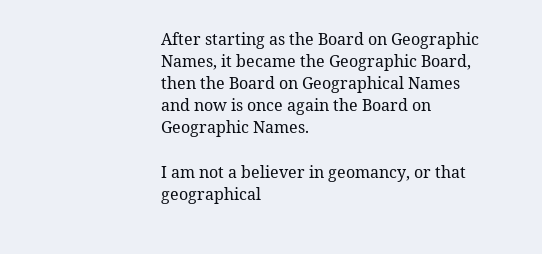After starting as the Board on Geographic Names, it became the Geographic Board, then the Board on Geographical Names and now is once again the Board on Geographic Names.

I am not a believer in geomancy, or that geographical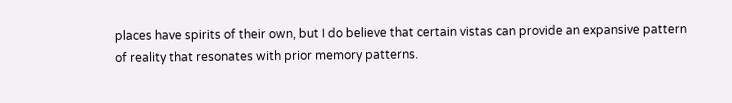places have spirits of their own, but I do believe that certain vistas can provide an expansive pattern of reality that resonates with prior memory patterns.